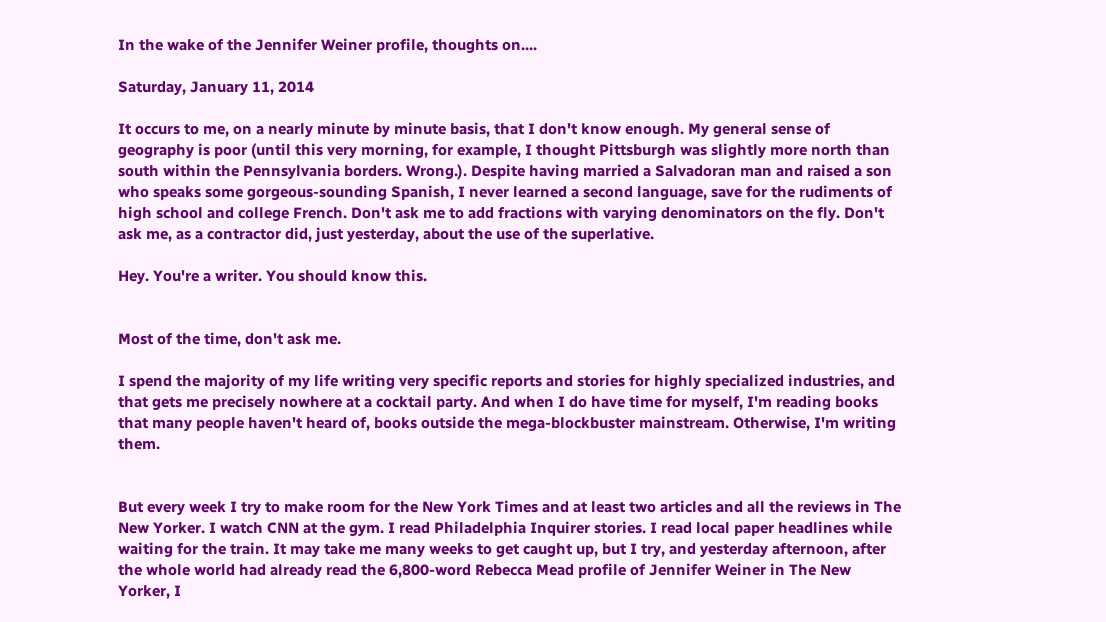In the wake of the Jennifer Weiner profile, thoughts on....

Saturday, January 11, 2014

It occurs to me, on a nearly minute by minute basis, that I don't know enough. My general sense of geography is poor (until this very morning, for example, I thought Pittsburgh was slightly more north than south within the Pennsylvania borders. Wrong.). Despite having married a Salvadoran man and raised a son who speaks some gorgeous-sounding Spanish, I never learned a second language, save for the rudiments of high school and college French. Don't ask me to add fractions with varying denominators on the fly. Don't ask me, as a contractor did, just yesterday, about the use of the superlative.

Hey. You're a writer. You should know this.


Most of the time, don't ask me.

I spend the majority of my life writing very specific reports and stories for highly specialized industries, and that gets me precisely nowhere at a cocktail party. And when I do have time for myself, I'm reading books that many people haven't heard of, books outside the mega-blockbuster mainstream. Otherwise, I'm writing them.


But every week I try to make room for the New York Times and at least two articles and all the reviews in The New Yorker. I watch CNN at the gym. I read Philadelphia Inquirer stories. I read local paper headlines while waiting for the train. It may take me many weeks to get caught up, but I try, and yesterday afternoon, after the whole world had already read the 6,800-word Rebecca Mead profile of Jennifer Weiner in The New Yorker, I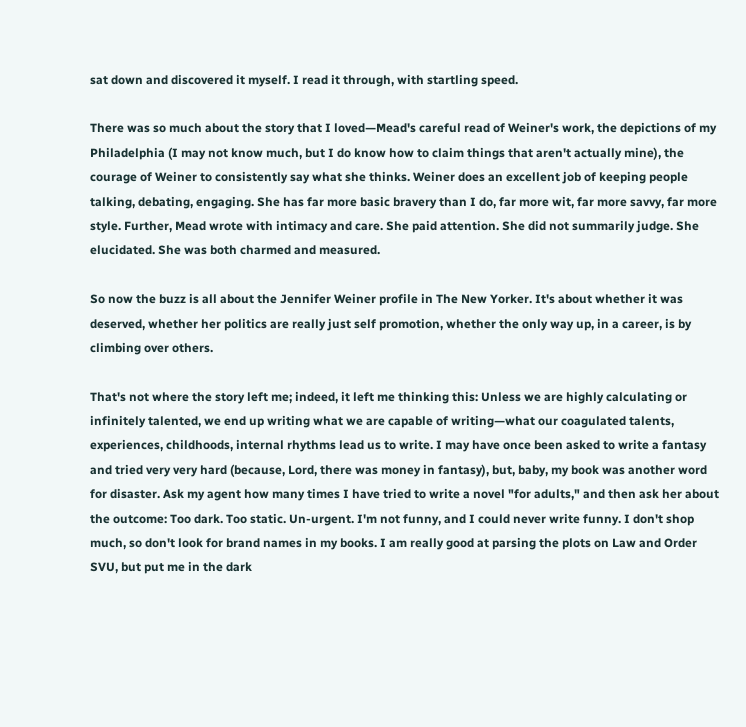sat down and discovered it myself. I read it through, with startling speed.

There was so much about the story that I loved—Mead's careful read of Weiner's work, the depictions of my Philadelphia (I may not know much, but I do know how to claim things that aren't actually mine), the courage of Weiner to consistently say what she thinks. Weiner does an excellent job of keeping people talking, debating, engaging. She has far more basic bravery than I do, far more wit, far more savvy, far more style. Further, Mead wrote with intimacy and care. She paid attention. She did not summarily judge. She elucidated. She was both charmed and measured.

So now the buzz is all about the Jennifer Weiner profile in The New Yorker. It's about whether it was deserved, whether her politics are really just self promotion, whether the only way up, in a career, is by climbing over others.

That's not where the story left me; indeed, it left me thinking this: Unless we are highly calculating or infinitely talented, we end up writing what we are capable of writing—what our coagulated talents, experiences, childhoods, internal rhythms lead us to write. I may have once been asked to write a fantasy and tried very very hard (because, Lord, there was money in fantasy), but, baby, my book was another word for disaster. Ask my agent how many times I have tried to write a novel "for adults," and then ask her about the outcome: Too dark. Too static. Un-urgent. I'm not funny, and I could never write funny. I don't shop much, so don't look for brand names in my books. I am really good at parsing the plots on Law and Order SVU, but put me in the dark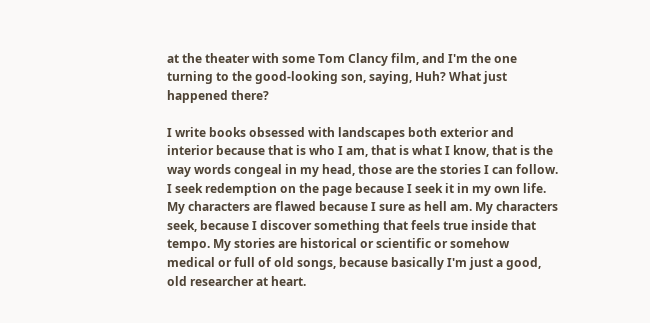at the theater with some Tom Clancy film, and I'm the one turning to the good-looking son, saying, Huh? What just happened there?

I write books obsessed with landscapes both exterior and interior because that is who I am, that is what I know, that is the way words congeal in my head, those are the stories I can follow. I seek redemption on the page because I seek it in my own life. My characters are flawed because I sure as hell am. My characters seek, because I discover something that feels true inside that tempo. My stories are historical or scientific or somehow medical or full of old songs, because basically I'm just a good, old researcher at heart.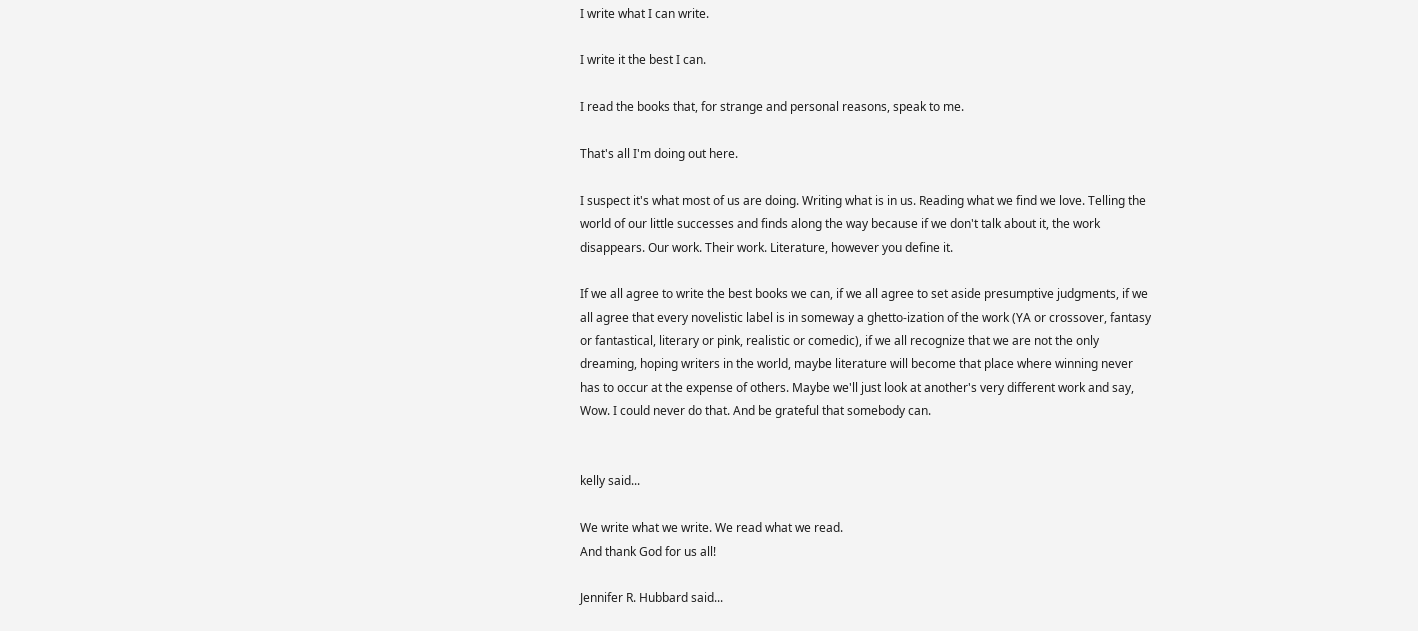I write what I can write.

I write it the best I can.

I read the books that, for strange and personal reasons, speak to me.

That's all I'm doing out here.

I suspect it's what most of us are doing. Writing what is in us. Reading what we find we love. Telling the world of our little successes and finds along the way because if we don't talk about it, the work disappears. Our work. Their work. Literature, however you define it.

If we all agree to write the best books we can, if we all agree to set aside presumptive judgments, if we all agree that every novelistic label is in someway a ghetto-ization of the work (YA or crossover, fantasy or fantastical, literary or pink, realistic or comedic), if we all recognize that we are not the only dreaming, hoping writers in the world, maybe literature will become that place where winning never has to occur at the expense of others. Maybe we'll just look at another's very different work and say, Wow. I could never do that. And be grateful that somebody can.


kelly said...

We write what we write. We read what we read.
And thank God for us all!

Jennifer R. Hubbard said...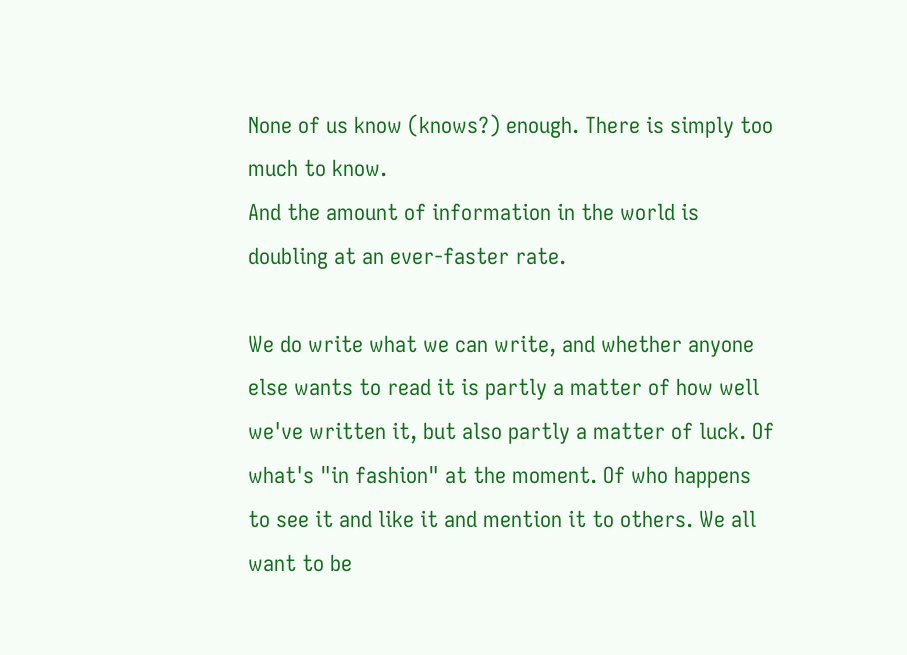None of us know (knows?) enough. There is simply too much to know.
And the amount of information in the world is doubling at an ever-faster rate.

We do write what we can write, and whether anyone else wants to read it is partly a matter of how well we've written it, but also partly a matter of luck. Of what's "in fashion" at the moment. Of who happens to see it and like it and mention it to others. We all want to be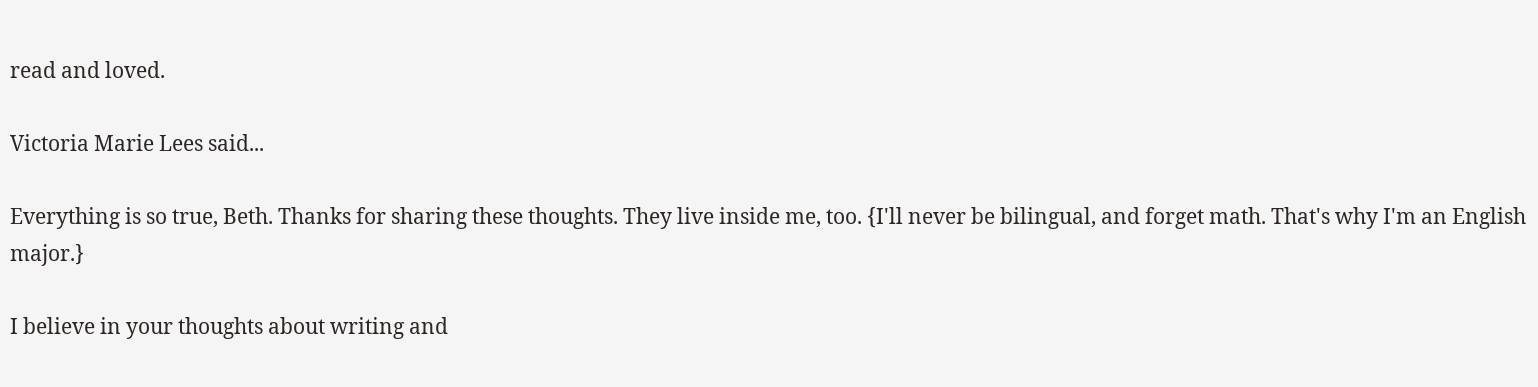read and loved.

Victoria Marie Lees said...

Everything is so true, Beth. Thanks for sharing these thoughts. They live inside me, too. {I'll never be bilingual, and forget math. That's why I'm an English major.}

I believe in your thoughts about writing and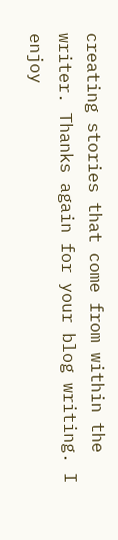creating stories that come from within the writer. Thanks again for your blog writing. I enjoy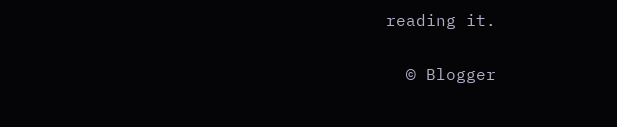reading it.

  © Blogger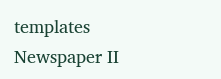templates Newspaper II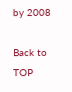by 2008

Back to TOP